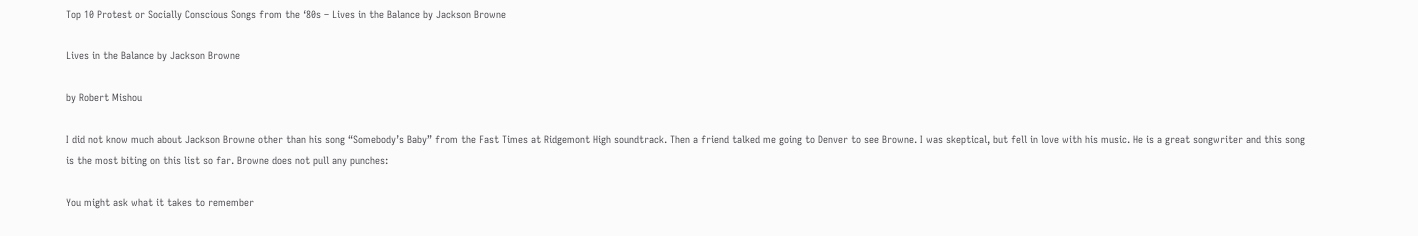Top 10 Protest or Socially Conscious Songs from the ‘80s – Lives in the Balance by Jackson Browne

Lives in the Balance by Jackson Browne

by Robert Mishou

I did not know much about Jackson Browne other than his song “Somebody’s Baby” from the Fast Times at Ridgemont High soundtrack. Then a friend talked me going to Denver to see Browne. I was skeptical, but fell in love with his music. He is a great songwriter and this song is the most biting on this list so far. Browne does not pull any punches:

You might ask what it takes to remember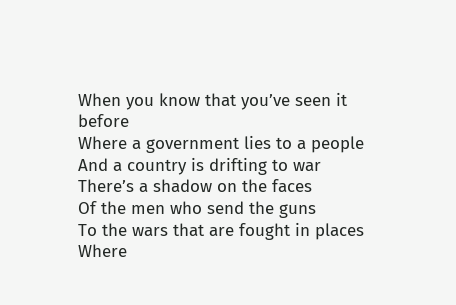When you know that you’ve seen it before
Where a government lies to a people
And a country is drifting to war
There’s a shadow on the faces
Of the men who send the guns
To the wars that are fought in places
Where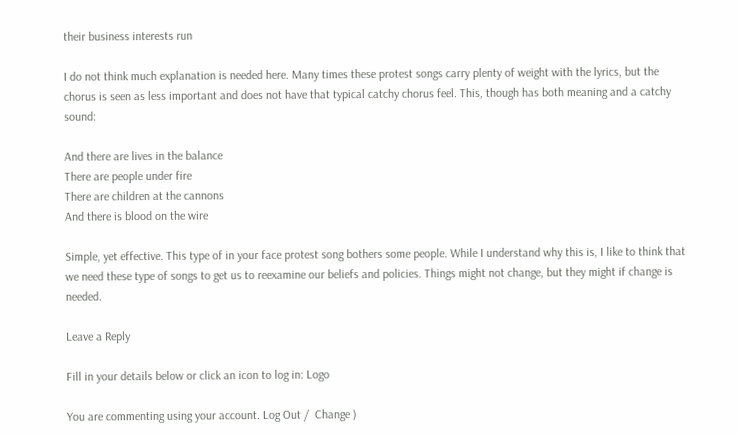their business interests run

I do not think much explanation is needed here. Many times these protest songs carry plenty of weight with the lyrics, but the chorus is seen as less important and does not have that typical catchy chorus feel. This, though has both meaning and a catchy sound:

And there are lives in the balance
There are people under fire
There are children at the cannons
And there is blood on the wire

Simple, yet effective. This type of in your face protest song bothers some people. While I understand why this is, I like to think that we need these type of songs to get us to reexamine our beliefs and policies. Things might not change, but they might if change is needed.

Leave a Reply

Fill in your details below or click an icon to log in: Logo

You are commenting using your account. Log Out /  Change )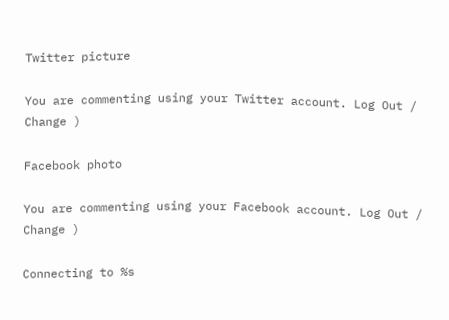Twitter picture

You are commenting using your Twitter account. Log Out /  Change )

Facebook photo

You are commenting using your Facebook account. Log Out /  Change )

Connecting to %s